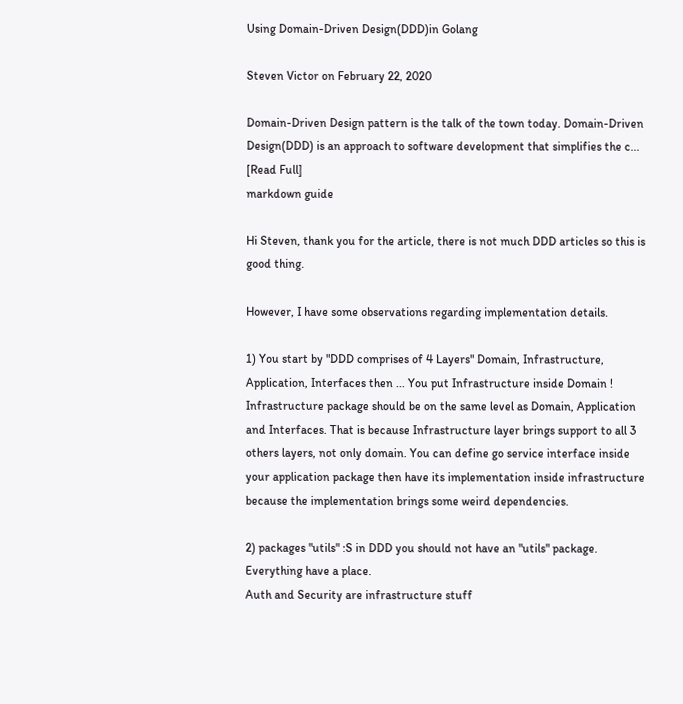Using Domain-Driven Design(DDD)in Golang

Steven Victor on February 22, 2020

Domain-Driven Design pattern is the talk of the town today. Domain-Driven Design(DDD) is an approach to software development that simplifies the c... [Read Full]
markdown guide

Hi Steven, thank you for the article, there is not much DDD articles so this is good thing.

However, I have some observations regarding implementation details.

1) You start by "DDD comprises of 4 Layers" Domain, Infrastructure, Application, Interfaces then ... You put Infrastructure inside Domain ! Infrastructure package should be on the same level as Domain, Application and Interfaces. That is because Infrastructure layer brings support to all 3 others layers, not only domain. You can define go service interface inside your application package then have its implementation inside infrastructure because the implementation brings some weird dependencies.

2) packages "utils" :S in DDD you should not have an "utils" package. Everything have a place.
Auth and Security are infrastructure stuff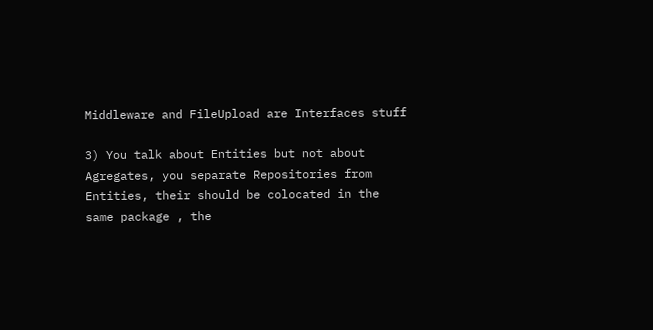Middleware and FileUpload are Interfaces stuff

3) You talk about Entities but not about Agregates, you separate Repositories from Entities, their should be colocated in the same package , the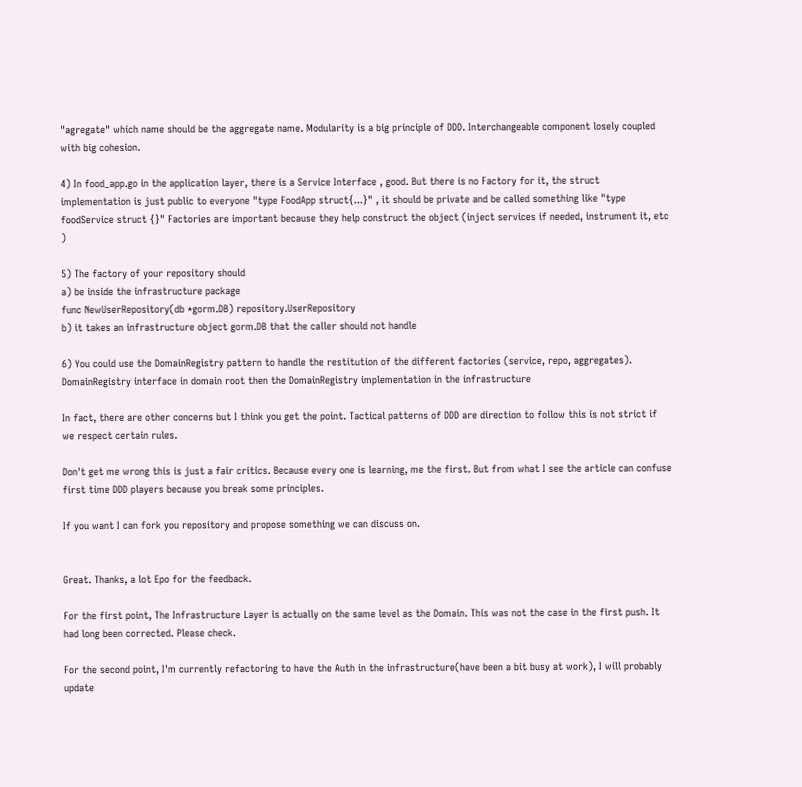"agregate" which name should be the aggregate name. Modularity is a big principle of DDD. Interchangeable component losely coupled with big cohesion.

4) In food_app.go in the application layer, there is a Service Interface , good. But there is no Factory for it, the struct implementation is just public to everyone "type FoodApp struct{...}" , it should be private and be called something like "type foodService struct {}" Factories are important because they help construct the object (inject services if needed, instrument it, etc )

5) The factory of your repository should
a) be inside the infrastructure package
func NewUserRepository(db *gorm.DB) repository.UserRepository
b) it takes an infrastructure object gorm.DB that the caller should not handle

6) You could use the DomainRegistry pattern to handle the restitution of the different factories (service, repo, aggregates). DomainRegistry interface in domain root then the DomainRegistry implementation in the infrastructure

In fact, there are other concerns but I think you get the point. Tactical patterns of DDD are direction to follow this is not strict if we respect certain rules.

Don't get me wrong this is just a fair critics. Because every one is learning, me the first. But from what I see the article can confuse first time DDD players because you break some principles.

If you want I can fork you repository and propose something we can discuss on.


Great. Thanks, a lot Epo for the feedback.

For the first point, The Infrastructure Layer is actually on the same level as the Domain. This was not the case in the first push. It had long been corrected. Please check.

For the second point, I'm currently refactoring to have the Auth in the infrastructure(have been a bit busy at work), I will probably update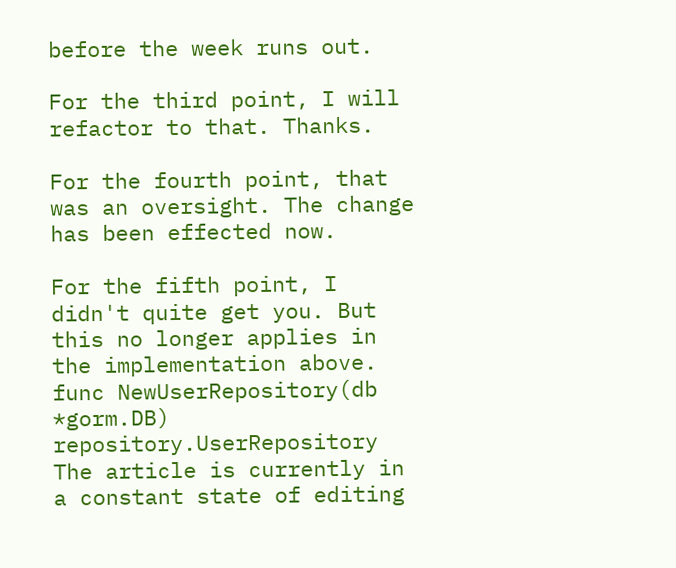before the week runs out.

For the third point, I will refactor to that. Thanks.

For the fourth point, that was an oversight. The change has been effected now.

For the fifth point, I didn't quite get you. But this no longer applies in the implementation above.
func NewUserRepository(db *gorm.DB) repository.UserRepository
The article is currently in a constant state of editing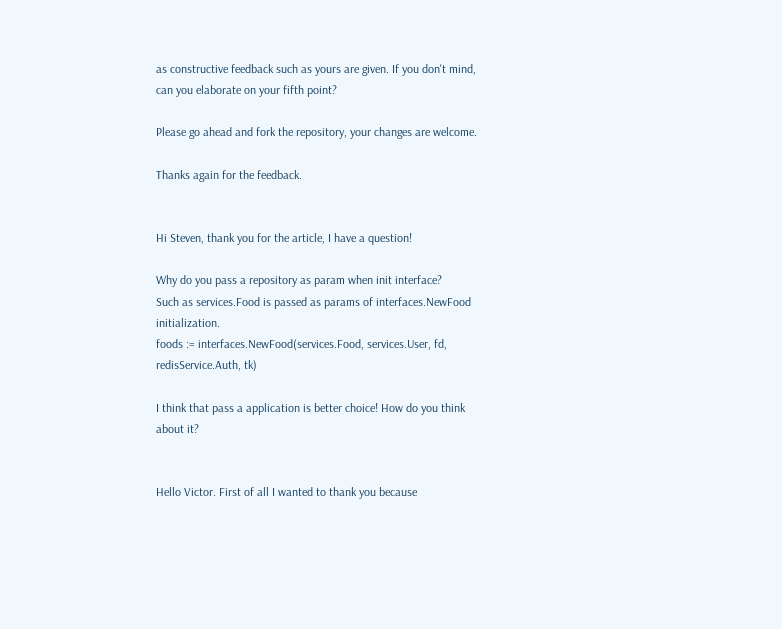as constructive feedback such as yours are given. If you don't mind, can you elaborate on your fifth point?

Please go ahead and fork the repository, your changes are welcome.

Thanks again for the feedback.


Hi Steven, thank you for the article, I have a question!

Why do you pass a repository as param when init interface?
Such as services.Food is passed as params of interfaces.NewFood initialization.
foods := interfaces.NewFood(services.Food, services.User, fd, redisService.Auth, tk)

I think that pass a application is better choice! How do you think about it?


Hello Victor. First of all I wanted to thank you because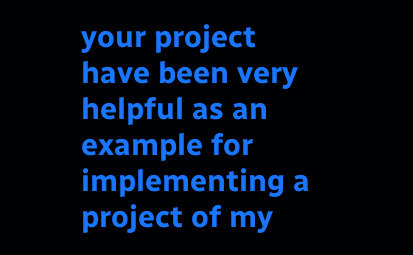your project have been very helpful as an example for implementing a project of my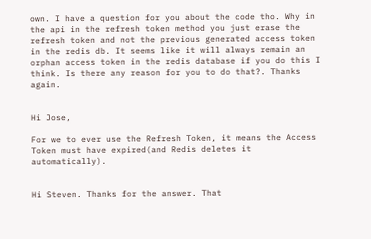own. I have a question for you about the code tho. Why in the api in the refresh token method you just erase the refresh token and not the previous generated access token in the redis db. It seems like it will always remain an orphan access token in the redis database if you do this I think. Is there any reason for you to do that?. Thanks again.


Hi Jose,

For we to ever use the Refresh Token, it means the Access Token must have expired(and Redis deletes it automatically).


Hi Steven. Thanks for the answer. That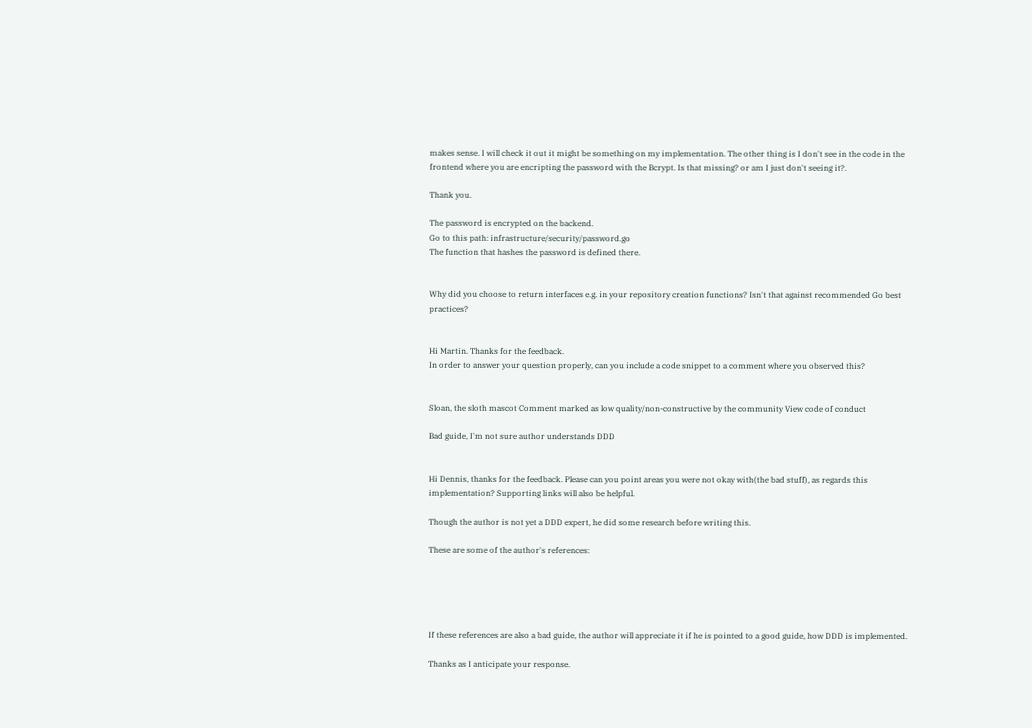makes sense. I will check it out it might be something on my implementation. The other thing is I don't see in the code in the frontend where you are encripting the password with the Bcrypt. Is that missing? or am I just don't seeing it?.

Thank you.

The password is encrypted on the backend.
Go to this path: infrastructure/security/password.go
The function that hashes the password is defined there.


Why did you choose to return interfaces e.g. in your repository creation functions? Isn't that against recommended Go best practices?


Hi Martin. Thanks for the feedback.
In order to answer your question properly, can you include a code snippet to a comment where you observed this?


Sloan, the sloth mascot Comment marked as low quality/non-constructive by the community View code of conduct

Bad guide, I'm not sure author understands DDD


Hi Dennis, thanks for the feedback. Please can you point areas you were not okay with(the bad stuff), as regards this implementation? Supporting links will also be helpful.

Though the author is not yet a DDD expert, he did some research before writing this.

These are some of the author's references:





If these references are also a bad guide, the author will appreciate it if he is pointed to a good guide, how DDD is implemented.

Thanks as I anticipate your response.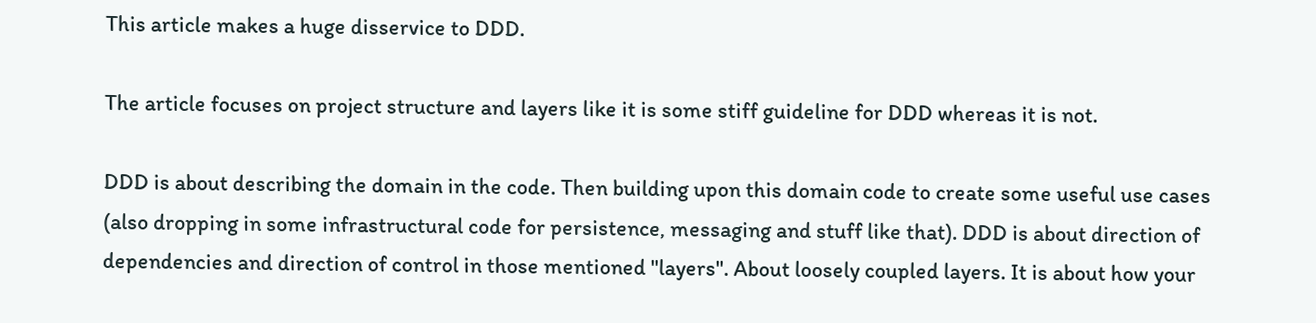This article makes a huge disservice to DDD.

The article focuses on project structure and layers like it is some stiff guideline for DDD whereas it is not.

DDD is about describing the domain in the code. Then building upon this domain code to create some useful use cases (also dropping in some infrastructural code for persistence, messaging and stuff like that). DDD is about direction of dependencies and direction of control in those mentioned "layers". About loosely coupled layers. It is about how your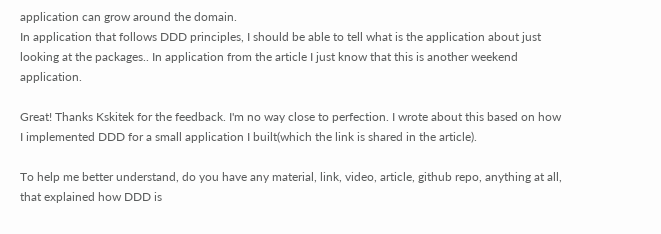application can grow around the domain.
In application that follows DDD principles, I should be able to tell what is the application about just looking at the packages.. In application from the article I just know that this is another weekend application.

Great! Thanks Kskitek for the feedback. I'm no way close to perfection. I wrote about this based on how I implemented DDD for a small application I built(which the link is shared in the article).

To help me better understand, do you have any material, link, video, article, github repo, anything at all, that explained how DDD is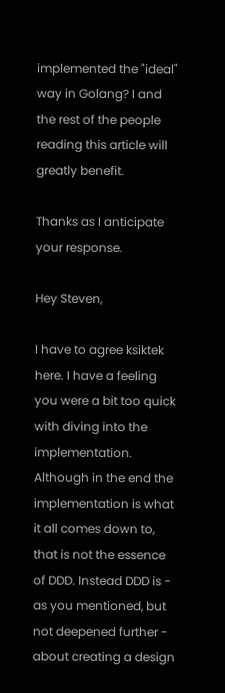implemented the "ideal" way in Golang? I and the rest of the people reading this article will greatly benefit.

Thanks as I anticipate your response.

Hey Steven,

I have to agree ksiktek here. I have a feeling you were a bit too quick with diving into the implementation. Although in the end the implementation is what it all comes down to, that is not the essence of DDD. Instead DDD is - as you mentioned, but not deepened further - about creating a design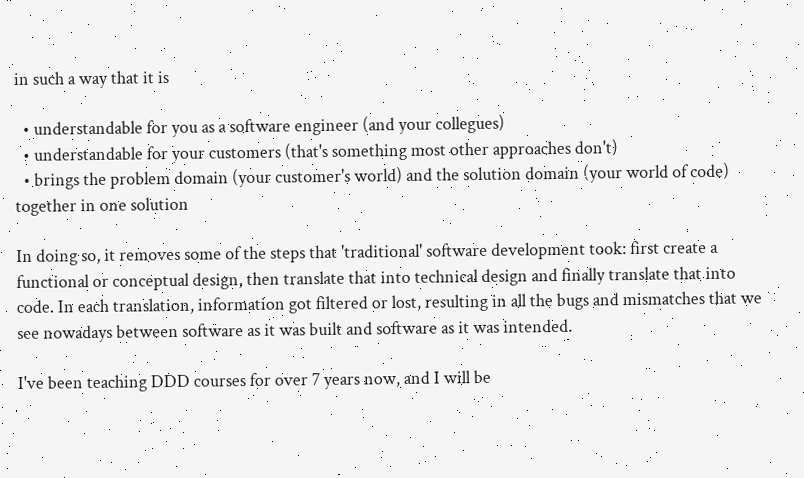in such a way that it is

  • understandable for you as a software engineer (and your collegues)
  • understandable for your customers (that's something most other approaches don't)
  • brings the problem domain (your customer's world) and the solution domain (your world of code) together in one solution

In doing so, it removes some of the steps that 'traditional' software development took: first create a functional or conceptual design, then translate that into technical design and finally translate that into code. In each translation, information got filtered or lost, resulting in all the bugs and mismatches that we see nowadays between software as it was built and software as it was intended.

I've been teaching DDD courses for over 7 years now, and I will be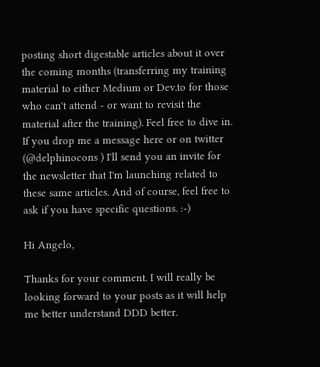posting short digestable articles about it over the coming months (transferring my training material to either Medium or Dev.to for those who can't attend - or want to revisit the material after the training). Feel free to dive in. If you drop me a message here or on twitter (@delphinocons ) I'll send you an invite for the newsletter that I'm launching related to these same articles. And of course, feel free to ask if you have specific questions. :-)

Hi Angelo,

Thanks for your comment. I will really be looking forward to your posts as it will help me better understand DDD better.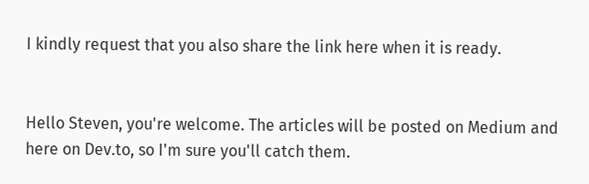I kindly request that you also share the link here when it is ready.


Hello Steven, you're welcome. The articles will be posted on Medium and here on Dev.to, so I'm sure you'll catch them.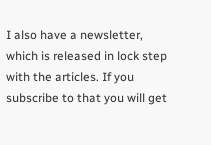I also have a newsletter, which is released in lock step with the articles. If you subscribe to that you will get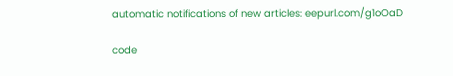automatic notifications of new articles: eepurl.com/g1oOaD

code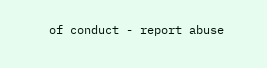of conduct - report abuse